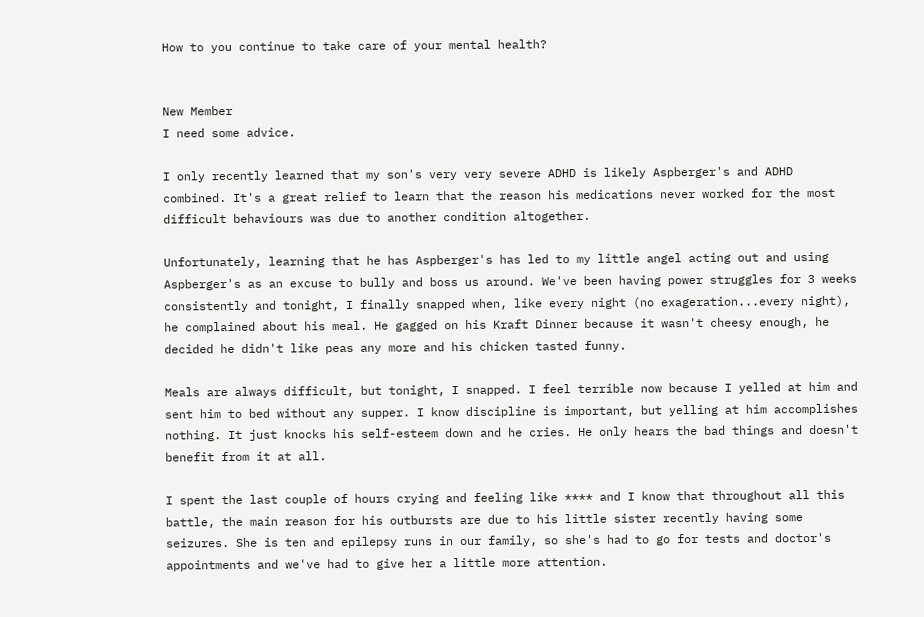How to you continue to take care of your mental health?


New Member
I need some advice.

I only recently learned that my son's very very severe ADHD is likely Aspberger's and ADHD combined. It's a great relief to learn that the reason his medications never worked for the most difficult behaviours was due to another condition altogether.

Unfortunately, learning that he has Aspberger's has led to my little angel acting out and using Aspberger's as an excuse to bully and boss us around. We've been having power struggles for 3 weeks consistently and tonight, I finally snapped when, like every night (no exageration...every night), he complained about his meal. He gagged on his Kraft Dinner because it wasn't cheesy enough, he decided he didn't like peas any more and his chicken tasted funny.

Meals are always difficult, but tonight, I snapped. I feel terrible now because I yelled at him and sent him to bed without any supper. I know discipline is important, but yelling at him accomplishes nothing. It just knocks his self-esteem down and he cries. He only hears the bad things and doesn't benefit from it at all.

I spent the last couple of hours crying and feeling like **** and I know that throughout all this battle, the main reason for his outbursts are due to his little sister recently having some seizures. She is ten and epilepsy runs in our family, so she's had to go for tests and doctor's appointments and we've had to give her a little more attention.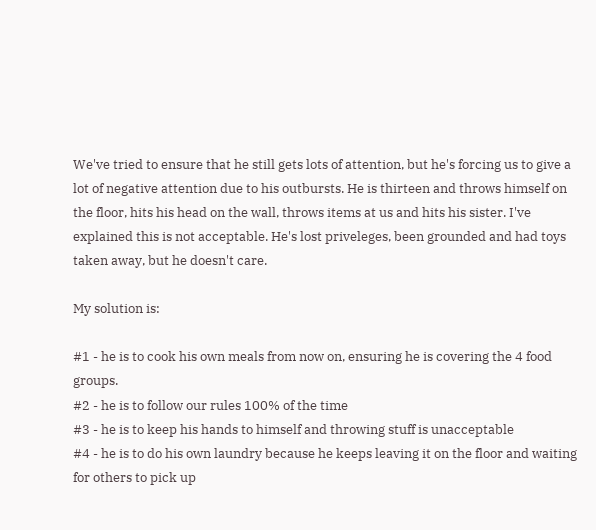We've tried to ensure that he still gets lots of attention, but he's forcing us to give a lot of negative attention due to his outbursts. He is thirteen and throws himself on the floor, hits his head on the wall, throws items at us and hits his sister. I've explained this is not acceptable. He's lost priveleges, been grounded and had toys taken away, but he doesn't care.

My solution is:

#1 - he is to cook his own meals from now on, ensuring he is covering the 4 food groups.
#2 - he is to follow our rules 100% of the time
#3 - he is to keep his hands to himself and throwing stuff is unacceptable
#4 - he is to do his own laundry because he keeps leaving it on the floor and waiting for others to pick up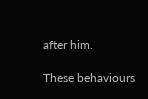after him.

These behaviours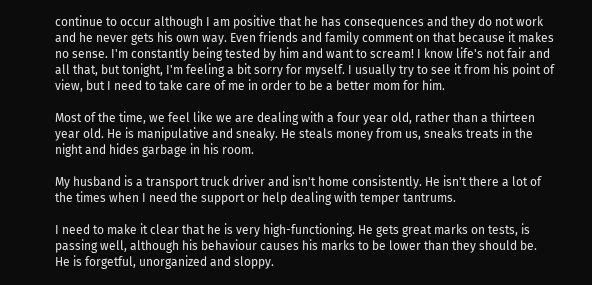continue to occur although I am positive that he has consequences and they do not work and he never gets his own way. Even friends and family comment on that because it makes no sense. I'm constantly being tested by him and want to scream! I know life's not fair and all that, but tonight, I'm feeling a bit sorry for myself. I usually try to see it from his point of view, but I need to take care of me in order to be a better mom for him.

Most of the time, we feel like we are dealing with a four year old, rather than a thirteen year old. He is manipulative and sneaky. He steals money from us, sneaks treats in the night and hides garbage in his room.

My husband is a transport truck driver and isn't home consistently. He isn't there a lot of the times when I need the support or help dealing with temper tantrums.

I need to make it clear that he is very high-functioning. He gets great marks on tests, is passing well, although his behaviour causes his marks to be lower than they should be. He is forgetful, unorganized and sloppy.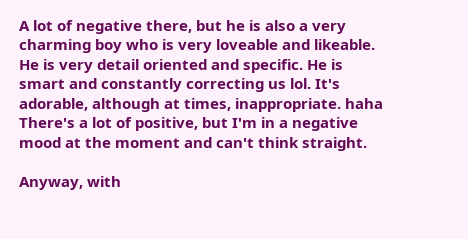A lot of negative there, but he is also a very charming boy who is very loveable and likeable. He is very detail oriented and specific. He is smart and constantly correcting us lol. It's adorable, although at times, inappropriate. haha There's a lot of positive, but I'm in a negative mood at the moment and can't think straight.

Anyway, with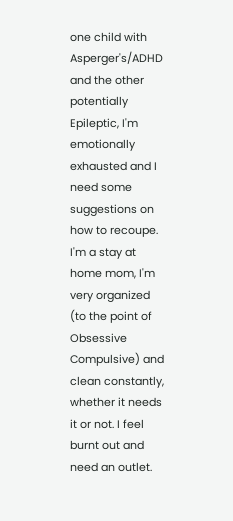one child with Asperger's/ADHD and the other potentially Epileptic, I'm emotionally exhausted and I need some suggestions on how to recoupe. I'm a stay at home mom, I'm very organized (to the point of Obsessive Compulsive) and clean constantly, whether it needs it or not. I feel burnt out and need an outlet.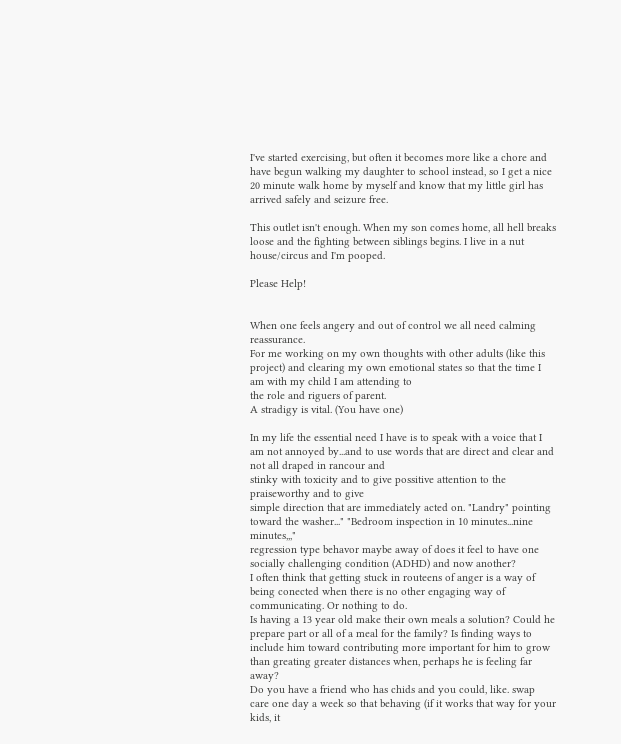I've started exercising, but often it becomes more like a chore and have begun walking my daughter to school instead, so I get a nice 20 minute walk home by myself and know that my little girl has arrived safely and seizure free.

This outlet isn't enough. When my son comes home, all hell breaks loose and the fighting between siblings begins. I live in a nut house/circus and I'm pooped.

Please Help!


When one feels angery and out of control we all need calming reassurance.
For me working on my own thoughts with other adults (like this project) and clearing my own emotional states so that the time I am with my child I am attending to
the role and riguers of parent.
A stradigy is vital. (You have one)

In my life the essential need I have is to speak with a voice that I am not annoyed by...and to use words that are direct and clear and not all draped in rancour and
stinky with toxicity and to give possitive attention to the praiseworthy and to give
simple direction that are immediately acted on. "Landry" pointing toward the washer..." "Bedroom inspection in 10 minutes...nine minutes,,,"
regression type behavor maybe away of does it feel to have one socially challenging condition (ADHD) and now another?
I often think that getting stuck in routeens of anger is a way of being conected when there is no other engaging way of communicating. Or nothing to do.
Is having a 13 year old make their own meals a solution? Could he prepare part or all of a meal for the family? Is finding ways to include him toward contributing more important for him to grow than greating greater distances when, perhaps he is feeling far away?
Do you have a friend who has chids and you could, like. swap care one day a week so that behaving (if it works that way for your kids, it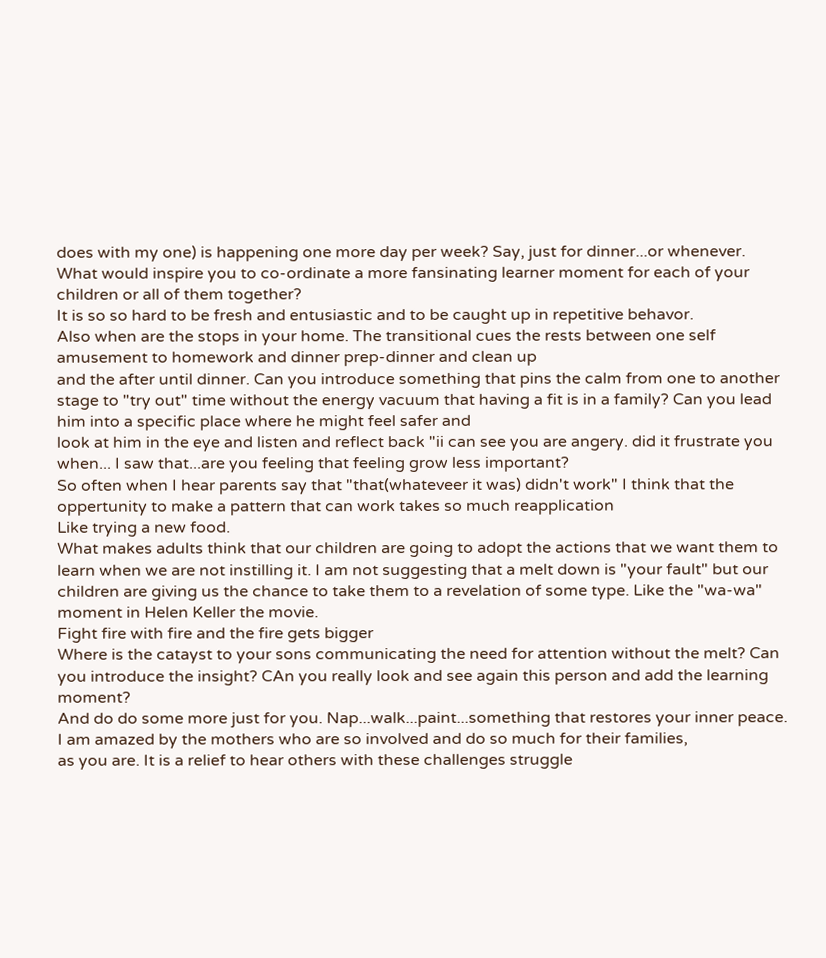does with my one) is happening one more day per week? Say, just for dinner...or whenever.
What would inspire you to co-ordinate a more fansinating learner moment for each of your children or all of them together?
It is so so hard to be fresh and entusiastic and to be caught up in repetitive behavor.
Also when are the stops in your home. The transitional cues the rests between one self amusement to homework and dinner prep-dinner and clean up
and the after until dinner. Can you introduce something that pins the calm from one to another stage to "try out" time without the energy vacuum that having a fit is in a family? Can you lead him into a specific place where he might feel safer and
look at him in the eye and listen and reflect back "ii can see you are angery. did it frustrate you when... I saw that...are you feeling that feeling grow less important?
So often when I hear parents say that "that(whateveer it was) didn't work" I think that the oppertunity to make a pattern that can work takes so much reapplication
Like trying a new food.
What makes adults think that our children are going to adopt the actions that we want them to learn when we are not instilling it. I am not suggesting that a melt down is "your fault" but our children are giving us the chance to take them to a revelation of some type. Like the "wa-wa" moment in Helen Keller the movie.
Fight fire with fire and the fire gets bigger
Where is the catayst to your sons communicating the need for attention without the melt? Can you introduce the insight? CAn you really look and see again this person and add the learning moment?
And do do some more just for you. Nap...walk...paint...something that restores your inner peace.
I am amazed by the mothers who are so involved and do so much for their families,
as you are. It is a relief to hear others with these challenges struggle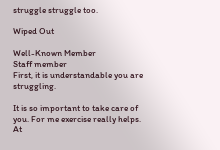struggle struggle too.

Wiped Out

Well-Known Member
Staff member
First, it is understandable you are struggling.

It is so important to take care of you. For me exercise really helps. At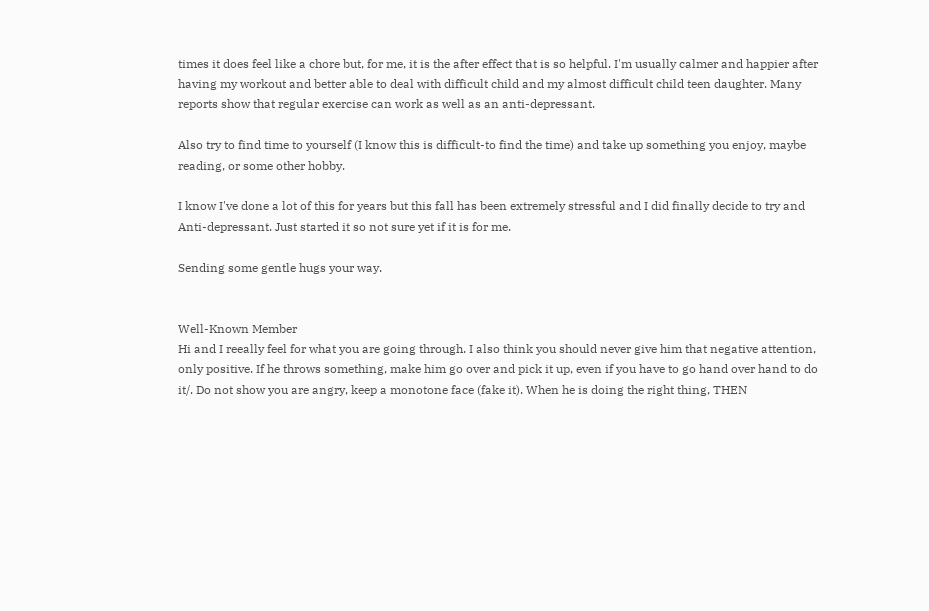times it does feel like a chore but, for me, it is the after effect that is so helpful. I'm usually calmer and happier after having my workout and better able to deal with difficult child and my almost difficult child teen daughter. Many reports show that regular exercise can work as well as an anti-depressant.

Also try to find time to yourself (I know this is difficult-to find the time) and take up something you enjoy, maybe reading, or some other hobby.

I know I've done a lot of this for years but this fall has been extremely stressful and I did finally decide to try and Anti-depressant. Just started it so not sure yet if it is for me.

Sending some gentle hugs your way.


Well-Known Member
Hi and I reeally feel for what you are going through. I also think you should never give him that negative attention, only positive. If he throws something, make him go over and pick it up, even if you have to go hand over hand to do it/. Do not show you are angry, keep a monotone face (fake it). When he is doing the right thing, THEN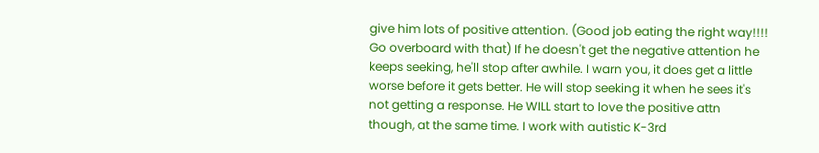give him lots of positive attention. (Good job eating the right way!!!! Go overboard with that) If he doesn't get the negative attention he keeps seeking, he'll stop after awhile. I warn you, it does get a little worse before it gets better. He will stop seeking it when he sees it's not getting a response. He WILL start to love the positive attn though, at the same time. I work with autistic K-3rd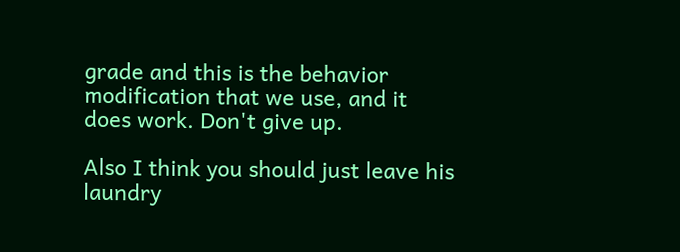grade and this is the behavior modification that we use, and it does work. Don't give up.

Also I think you should just leave his laundry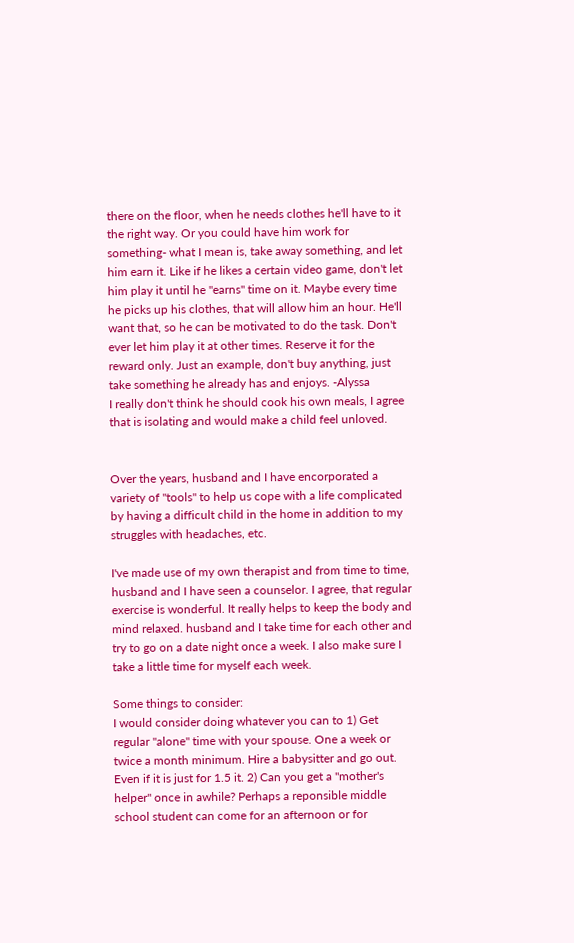there on the floor, when he needs clothes he'll have to it the right way. Or you could have him work for something- what I mean is, take away something, and let him earn it. Like if he likes a certain video game, don't let him play it until he "earns" time on it. Maybe every time he picks up his clothes, that will allow him an hour. He'll want that, so he can be motivated to do the task. Don't ever let him play it at other times. Reserve it for the reward only. Just an example, don't buy anything, just take something he already has and enjoys. -Alyssa
I really don't think he should cook his own meals, I agree that is isolating and would make a child feel unloved.


Over the years, husband and I have encorporated a variety of "tools" to help us cope with a life complicated by having a difficult child in the home in addition to my struggles with headaches, etc.

I've made use of my own therapist and from time to time, husband and I have seen a counselor. I agree, that regular exercise is wonderful. It really helps to keep the body and mind relaxed. husband and I take time for each other and try to go on a date night once a week. I also make sure I take a little time for myself each week.

Some things to consider:
I would consider doing whatever you can to 1) Get regular "alone" time with your spouse. One a week or twice a month minimum. Hire a babysitter and go out. Even if it is just for 1.5 it. 2) Can you get a "mother's helper" once in awhile? Perhaps a reponsible middle school student can come for an afternoon or for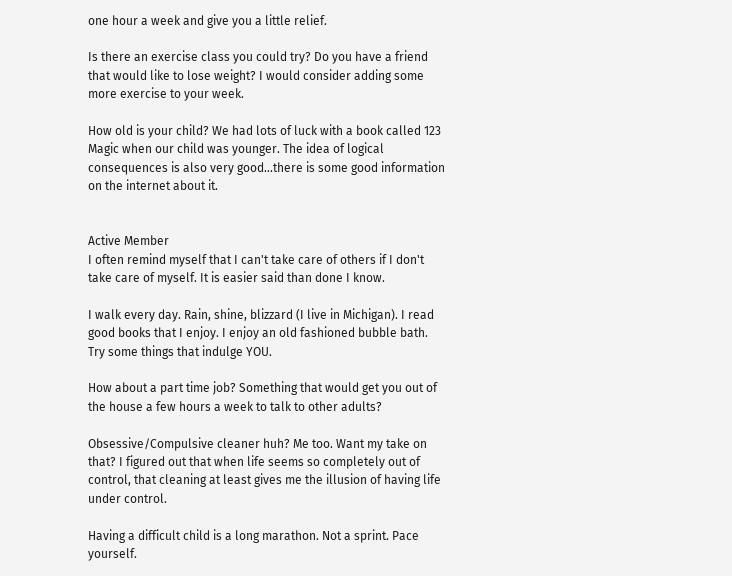one hour a week and give you a little relief.

Is there an exercise class you could try? Do you have a friend that would like to lose weight? I would consider adding some more exercise to your week.

How old is your child? We had lots of luck with a book called 123 Magic when our child was younger. The idea of logical consequences is also very good...there is some good information on the internet about it.


Active Member
I often remind myself that I can't take care of others if I don't take care of myself. It is easier said than done I know.

I walk every day. Rain, shine, blizzard (I live in Michigan). I read good books that I enjoy. I enjoy an old fashioned bubble bath. Try some things that indulge YOU.

How about a part time job? Something that would get you out of the house a few hours a week to talk to other adults?

Obsessive/Compulsive cleaner huh? Me too. Want my take on that? I figured out that when life seems so completely out of control, that cleaning at least gives me the illusion of having life under control.

Having a difficult child is a long marathon. Not a sprint. Pace yourself.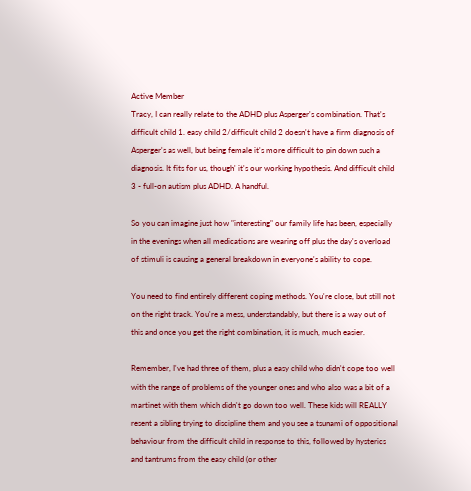Active Member
Tracy, I can really relate to the ADHD plus Asperger's combination. That's difficult child 1. easy child 2/difficult child 2 doesn't have a firm diagnosis of Asperger's as well, but being female it's more difficult to pin down such a diagnosis. It fits for us, though' it's our working hypothesis. And difficult child 3 - full-on autism plus ADHD. A handful.

So you can imagine just how "interesting" our family life has been, especially in the evenings when all medications are wearing off plus the day's overload of stimuli is causing a general breakdown in everyone's ability to cope.

You need to find entirely different coping methods. You're close, but still not on the right track. You're a mess, understandably, but there is a way out of this and once you get the right combination, it is much, much easier.

Remember, I've had three of them, plus a easy child who didn't cope too well with the range of problems of the younger ones and who also was a bit of a martinet with them which didn't go down too well. These kids will REALLY resent a sibling trying to discipline them and you see a tsunami of oppositional behaviour from the difficult child in response to this, followed by hysterics and tantrums from the easy child (or other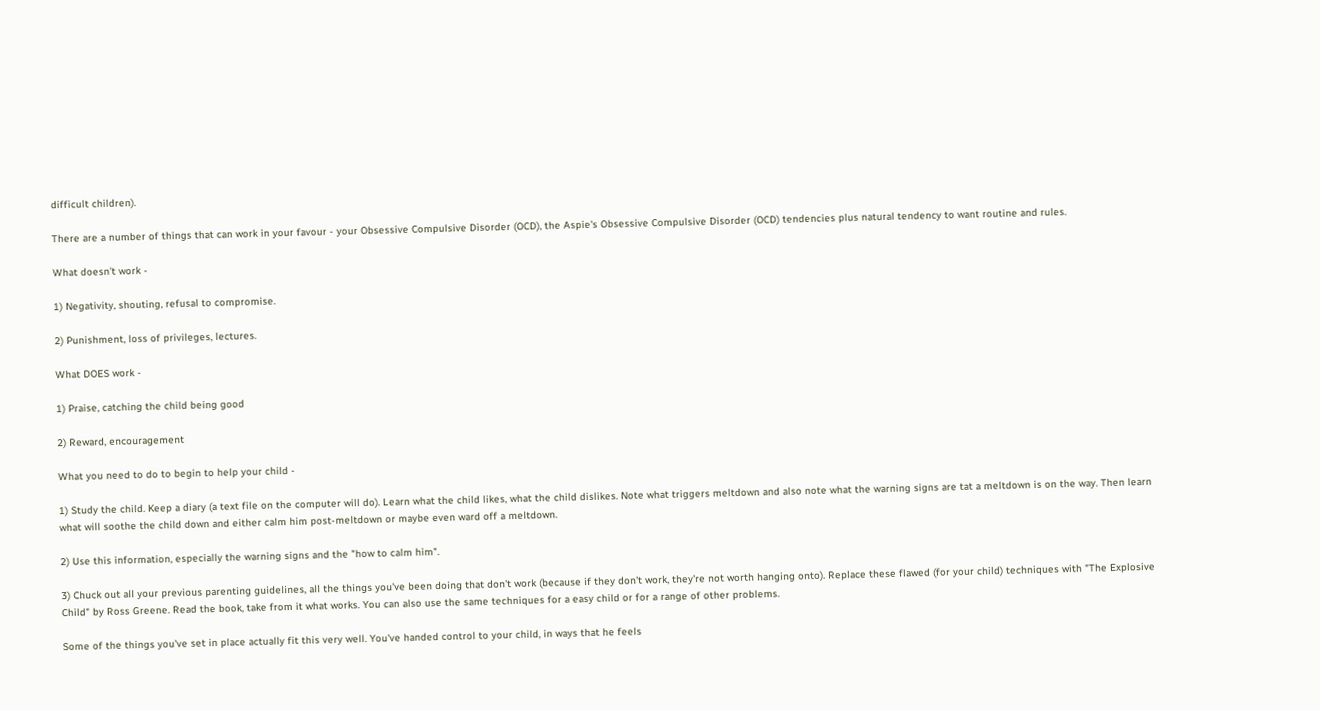difficult children).

There are a number of things that can work in your favour - your Obsessive Compulsive Disorder (OCD), the Aspie's Obsessive Compulsive Disorder (OCD) tendencies plus natural tendency to want routine and rules.

What doesn't work -

1) Negativity, shouting, refusal to compromise.

2) Punishment, loss of privileges, lectures.

What DOES work -

1) Praise, catching the child being good

2) Reward, encouragement

What you need to do to begin to help your child -

1) Study the child. Keep a diary (a text file on the computer will do). Learn what the child likes, what the child dislikes. Note what triggers meltdown and also note what the warning signs are tat a meltdown is on the way. Then learn what will soothe the child down and either calm him post-meltdown or maybe even ward off a meltdown.

2) Use this information, especially the warning signs and the "how to calm him".

3) Chuck out all your previous parenting guidelines, all the things you've been doing that don't work (because if they don't work, they're not worth hanging onto). Replace these flawed (for your child) techniques with "The Explosive Child" by Ross Greene. Read the book, take from it what works. You can also use the same techniques for a easy child or for a range of other problems.

Some of the things you've set in place actually fit this very well. You've handed control to your child, in ways that he feels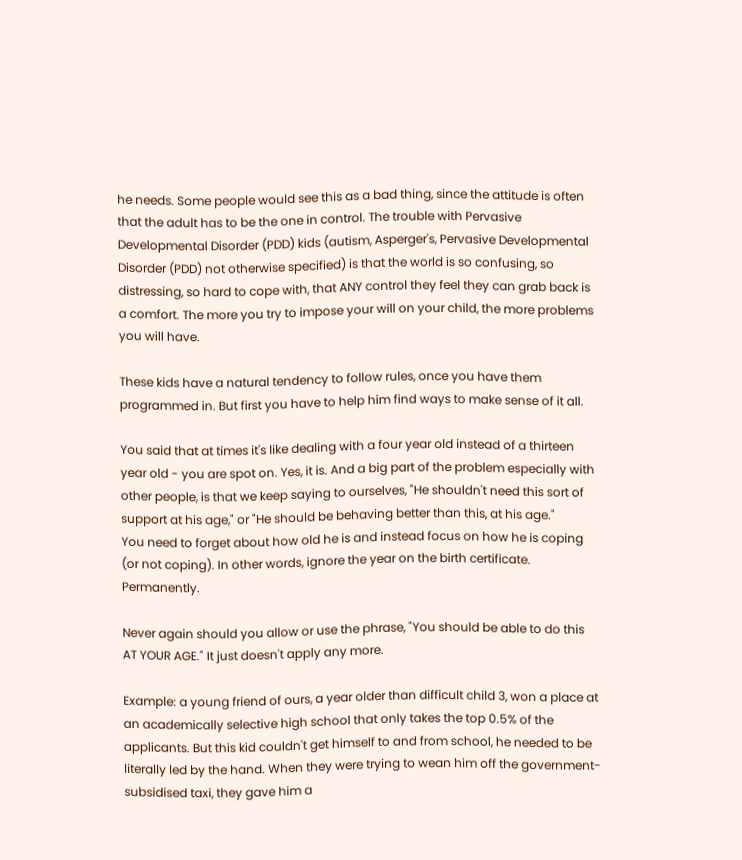he needs. Some people would see this as a bad thing, since the attitude is often that the adult has to be the one in control. The trouble with Pervasive Developmental Disorder (PDD) kids (autism, Asperger's, Pervasive Developmental Disorder (PDD) not otherwise specified) is that the world is so confusing, so distressing, so hard to cope with, that ANY control they feel they can grab back is a comfort. The more you try to impose your will on your child, the more problems you will have.

These kids have a natural tendency to follow rules, once you have them programmed in. But first you have to help him find ways to make sense of it all.

You said that at times it's like dealing with a four year old instead of a thirteen year old - you are spot on. Yes, it is. And a big part of the problem especially with other people, is that we keep saying to ourselves, "He shouldn't need this sort of support at his age," or "He should be behaving better than this, at his age."
You need to forget about how old he is and instead focus on how he is coping (or not coping). In other words, ignore the year on the birth certificate. Permanently.

Never again should you allow or use the phrase, "You should be able to do this AT YOUR AGE." It just doesn't apply any more.

Example: a young friend of ours, a year older than difficult child 3, won a place at an academically selective high school that only takes the top 0.5% of the applicants. But this kid couldn't get himself to and from school, he needed to be literally led by the hand. When they were trying to wean him off the government-subsidised taxi, they gave him a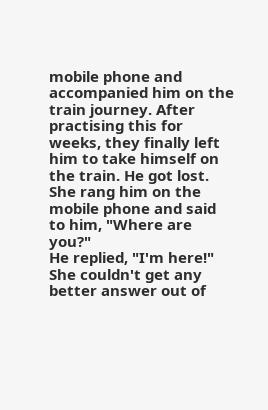mobile phone and accompanied him on the train journey. After practising this for weeks, they finally left him to take himself on the train. He got lost. She rang him on the mobile phone and said to him, "Where are you?"
He replied, "I'm here!"
She couldn't get any better answer out of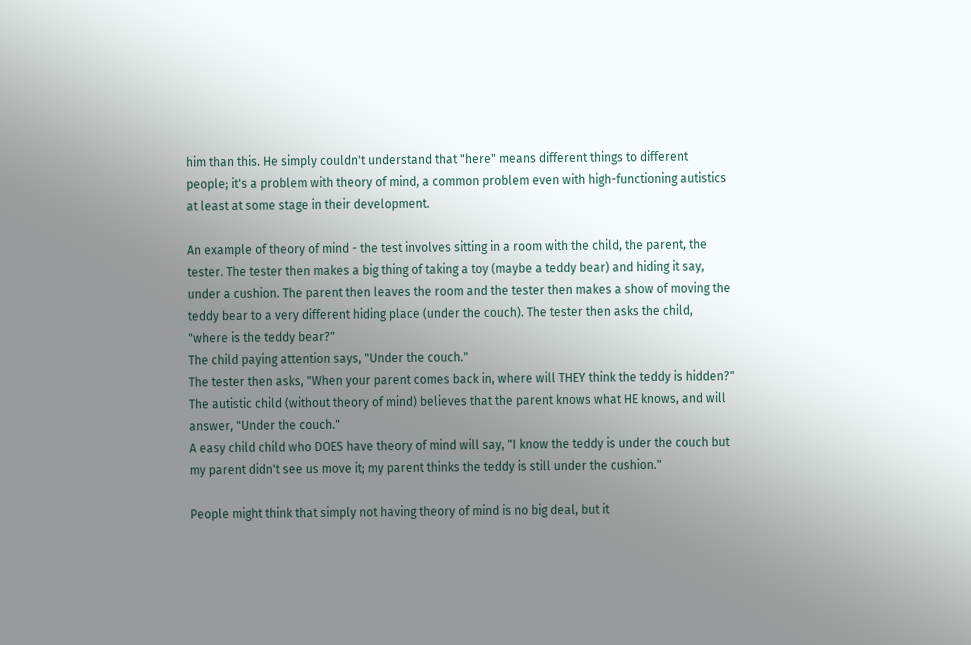him than this. He simply couldn't understand that "here" means different things to different people; it's a problem with theory of mind, a common problem even with high-functioning autistics at least at some stage in their development.

An example of theory of mind - the test involves sitting in a room with the child, the parent, the tester. The tester then makes a big thing of taking a toy (maybe a teddy bear) and hiding it say, under a cushion. The parent then leaves the room and the tester then makes a show of moving the teddy bear to a very different hiding place (under the couch). The tester then asks the child, "where is the teddy bear?"
The child paying attention says, "Under the couch."
The tester then asks, "When your parent comes back in, where will THEY think the teddy is hidden?"
The autistic child (without theory of mind) believes that the parent knows what HE knows, and will answer, "Under the couch."
A easy child child who DOES have theory of mind will say, "I know the teddy is under the couch but my parent didn't see us move it; my parent thinks the teddy is still under the cushion."

People might think that simply not having theory of mind is no big deal, but it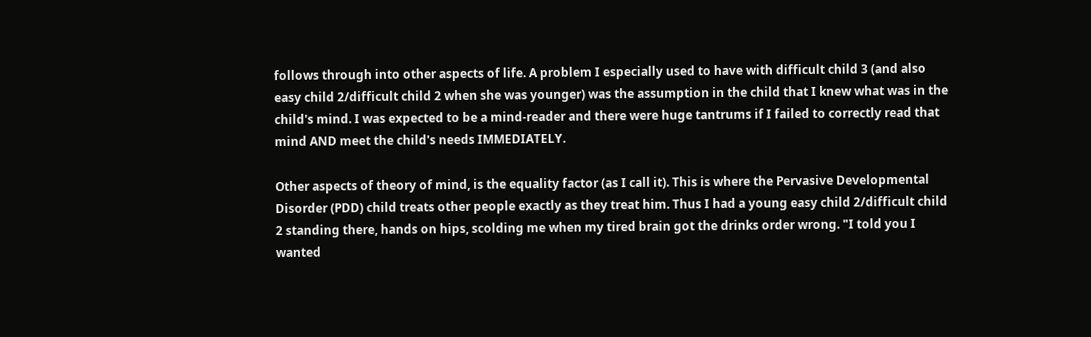follows through into other aspects of life. A problem I especially used to have with difficult child 3 (and also easy child 2/difficult child 2 when she was younger) was the assumption in the child that I knew what was in the child's mind. I was expected to be a mind-reader and there were huge tantrums if I failed to correctly read that mind AND meet the child's needs IMMEDIATELY.

Other aspects of theory of mind, is the equality factor (as I call it). This is where the Pervasive Developmental Disorder (PDD) child treats other people exactly as they treat him. Thus I had a young easy child 2/difficult child 2 standing there, hands on hips, scolding me when my tired brain got the drinks order wrong. "I told you I wanted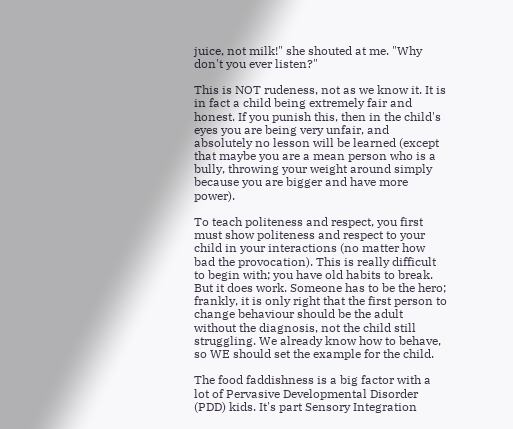juice, not milk!" she shouted at me. "Why don't you ever listen?"

This is NOT rudeness, not as we know it. It is in fact a child being extremely fair and honest. If you punish this, then in the child's eyes you are being very unfair, and absolutely no lesson will be learned (except that maybe you are a mean person who is a bully, throwing your weight around simply because you are bigger and have more power).

To teach politeness and respect, you first must show politeness and respect to your child in your interactions (no matter how bad the provocation). This is really difficult to begin with; you have old habits to break. But it does work. Someone has to be the hero; frankly, it is only right that the first person to change behaviour should be the adult without the diagnosis, not the child still struggling. We already know how to behave, so WE should set the example for the child.

The food faddishness is a big factor with a lot of Pervasive Developmental Disorder (PDD) kids. It's part Sensory Integration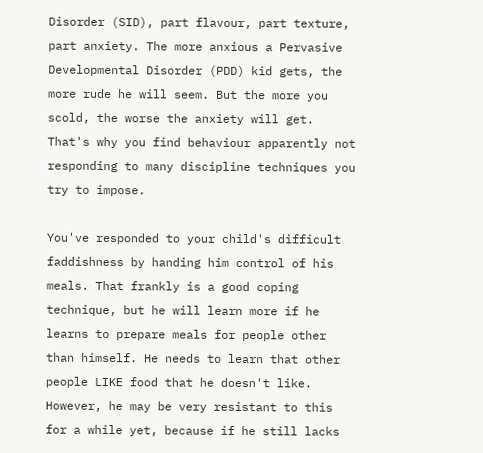Disorder (SID), part flavour, part texture, part anxiety. The more anxious a Pervasive Developmental Disorder (PDD) kid gets, the more rude he will seem. But the more you scold, the worse the anxiety will get. That's why you find behaviour apparently not responding to many discipline techniques you try to impose.

You've responded to your child's difficult faddishness by handing him control of his meals. That frankly is a good coping technique, but he will learn more if he learns to prepare meals for people other than himself. He needs to learn that other people LIKE food that he doesn't like. However, he may be very resistant to this for a while yet, because if he still lacks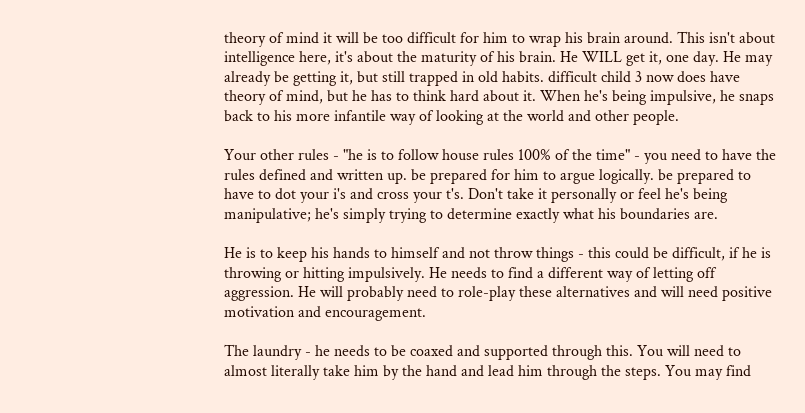theory of mind it will be too difficult for him to wrap his brain around. This isn't about intelligence here, it's about the maturity of his brain. He WILL get it, one day. He may already be getting it, but still trapped in old habits. difficult child 3 now does have theory of mind, but he has to think hard about it. When he's being impulsive, he snaps back to his more infantile way of looking at the world and other people.

Your other rules - "he is to follow house rules 100% of the time" - you need to have the rules defined and written up. be prepared for him to argue logically. be prepared to have to dot your i's and cross your t's. Don't take it personally or feel he's being manipulative; he's simply trying to determine exactly what his boundaries are.

He is to keep his hands to himself and not throw things - this could be difficult, if he is throwing or hitting impulsively. He needs to find a different way of letting off aggression. He will probably need to role-play these alternatives and will need positive motivation and encouragement.

The laundry - he needs to be coaxed and supported through this. You will need to almost literally take him by the hand and lead him through the steps. You may find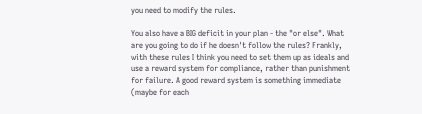you need to modify the rules.

You also have a BIG deficit in your plan - the "or else". What are you going to do if he doesn't follow the rules? Frankly, with these rules I think you need to set them up as ideals and use a reward system for compliance, rather than punishment for failure. A good reward system is something immediate (maybe for each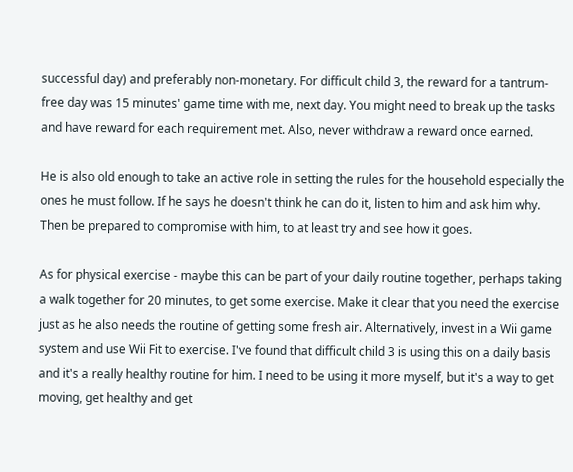successful day) and preferably non-monetary. For difficult child 3, the reward for a tantrum-free day was 15 minutes' game time with me, next day. You might need to break up the tasks and have reward for each requirement met. Also, never withdraw a reward once earned.

He is also old enough to take an active role in setting the rules for the household especially the ones he must follow. If he says he doesn't think he can do it, listen to him and ask him why. Then be prepared to compromise with him, to at least try and see how it goes.

As for physical exercise - maybe this can be part of your daily routine together, perhaps taking a walk together for 20 minutes, to get some exercise. Make it clear that you need the exercise just as he also needs the routine of getting some fresh air. Alternatively, invest in a Wii game system and use Wii Fit to exercise. I've found that difficult child 3 is using this on a daily basis and it's a really healthy routine for him. I need to be using it more myself, but it's a way to get moving, get healthy and get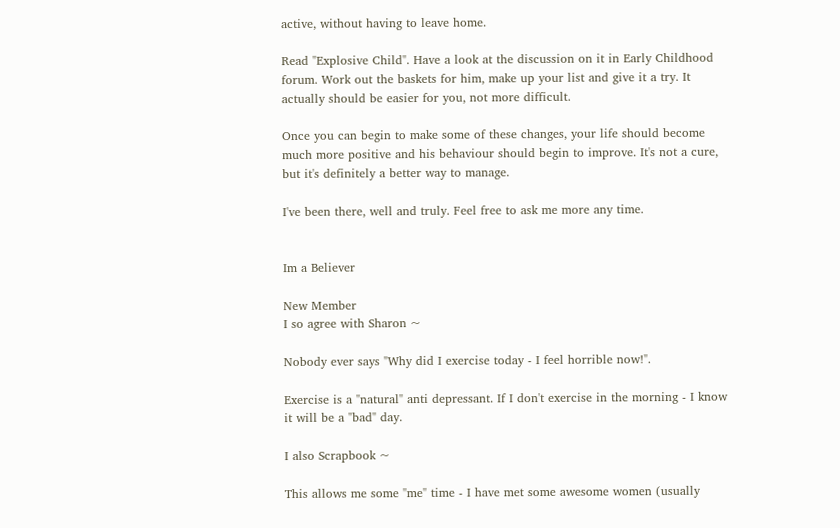active, without having to leave home.

Read "Explosive Child". Have a look at the discussion on it in Early Childhood forum. Work out the baskets for him, make up your list and give it a try. It actually should be easier for you, not more difficult.

Once you can begin to make some of these changes, your life should become much more positive and his behaviour should begin to improve. It's not a cure, but it's definitely a better way to manage.

I've been there, well and truly. Feel free to ask me more any time.


Im a Believer

New Member
I so agree with Sharon ~

Nobody ever says "Why did I exercise today - I feel horrible now!".

Exercise is a "natural" anti depressant. If I don't exercise in the morning - I know it will be a "bad" day.

I also Scrapbook ~

This allows me some "me" time - I have met some awesome women (usually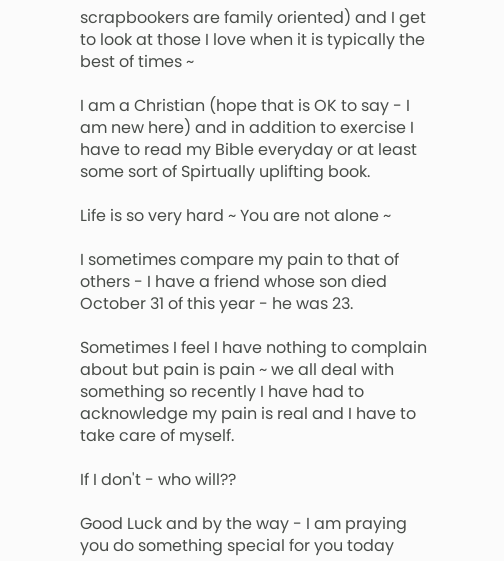scrapbookers are family oriented) and I get to look at those I love when it is typically the best of times ~

I am a Christian (hope that is OK to say - I am new here) and in addition to exercise I have to read my Bible everyday or at least some sort of Spirtually uplifting book.

Life is so very hard ~ You are not alone ~

I sometimes compare my pain to that of others - I have a friend whose son died October 31 of this year - he was 23.

Sometimes I feel I have nothing to complain about but pain is pain ~ we all deal with something so recently I have had to acknowledge my pain is real and I have to take care of myself.

If I don't - who will??

Good Luck and by the way - I am praying you do something special for you today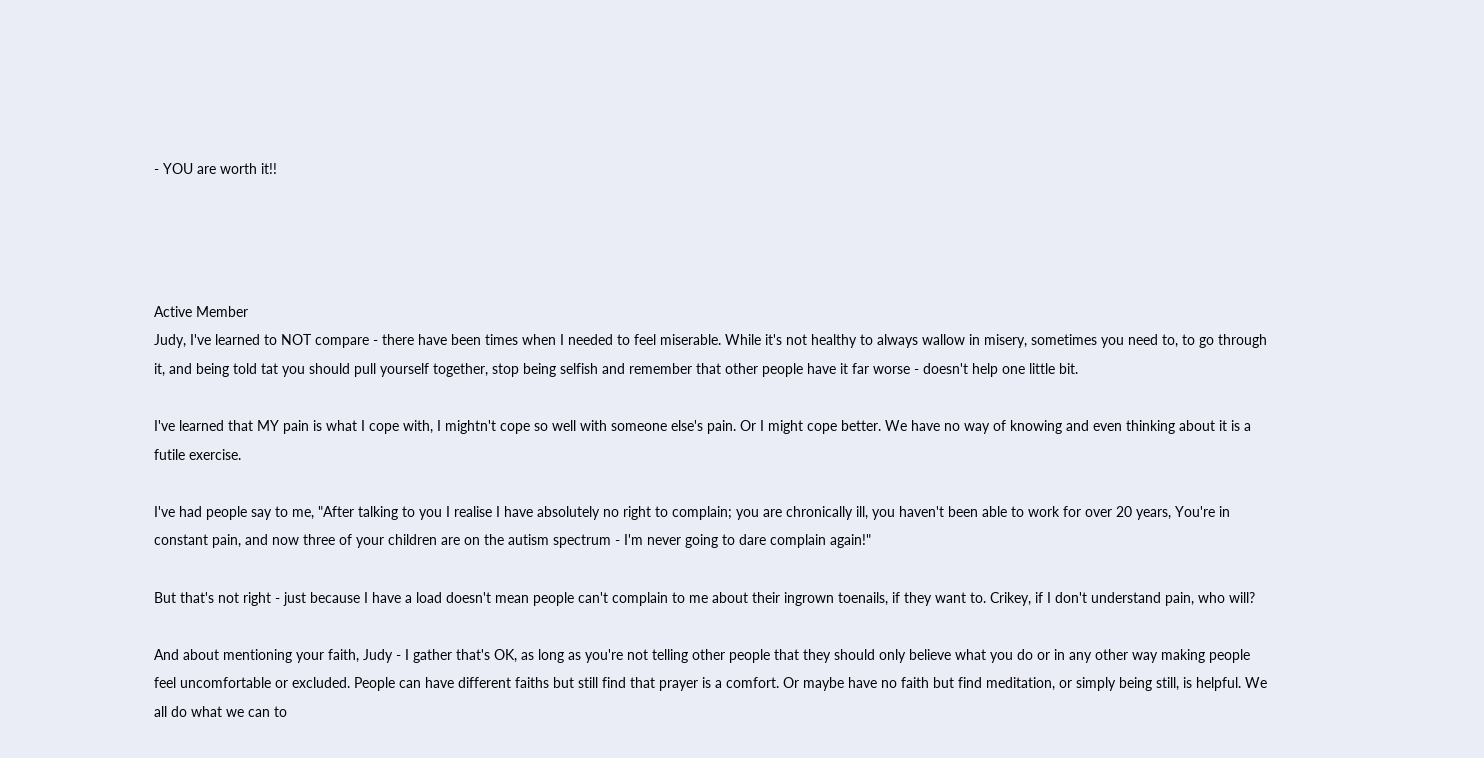- YOU are worth it!!




Active Member
Judy, I've learned to NOT compare - there have been times when I needed to feel miserable. While it's not healthy to always wallow in misery, sometimes you need to, to go through it, and being told tat you should pull yourself together, stop being selfish and remember that other people have it far worse - doesn't help one little bit.

I've learned that MY pain is what I cope with, I mightn't cope so well with someone else's pain. Or I might cope better. We have no way of knowing and even thinking about it is a futile exercise.

I've had people say to me, "After talking to you I realise I have absolutely no right to complain; you are chronically ill, you haven't been able to work for over 20 years, You're in constant pain, and now three of your children are on the autism spectrum - I'm never going to dare complain again!"

But that's not right - just because I have a load doesn't mean people can't complain to me about their ingrown toenails, if they want to. Crikey, if I don't understand pain, who will?

And about mentioning your faith, Judy - I gather that's OK, as long as you're not telling other people that they should only believe what you do or in any other way making people feel uncomfortable or excluded. People can have different faiths but still find that prayer is a comfort. Or maybe have no faith but find meditation, or simply being still, is helpful. We all do what we can to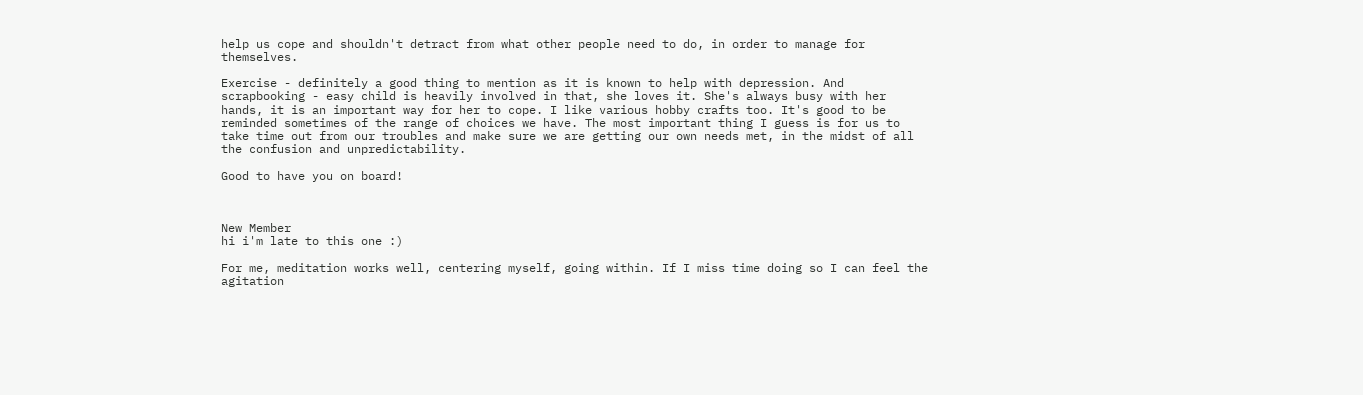help us cope and shouldn't detract from what other people need to do, in order to manage for themselves.

Exercise - definitely a good thing to mention as it is known to help with depression. And scrapbooking - easy child is heavily involved in that, she loves it. She's always busy with her hands, it is an important way for her to cope. I like various hobby crafts too. It's good to be reminded sometimes of the range of choices we have. The most important thing I guess is for us to take time out from our troubles and make sure we are getting our own needs met, in the midst of all the confusion and unpredictability.

Good to have you on board!



New Member
hi i'm late to this one :)

For me, meditation works well, centering myself, going within. If I miss time doing so I can feel the agitation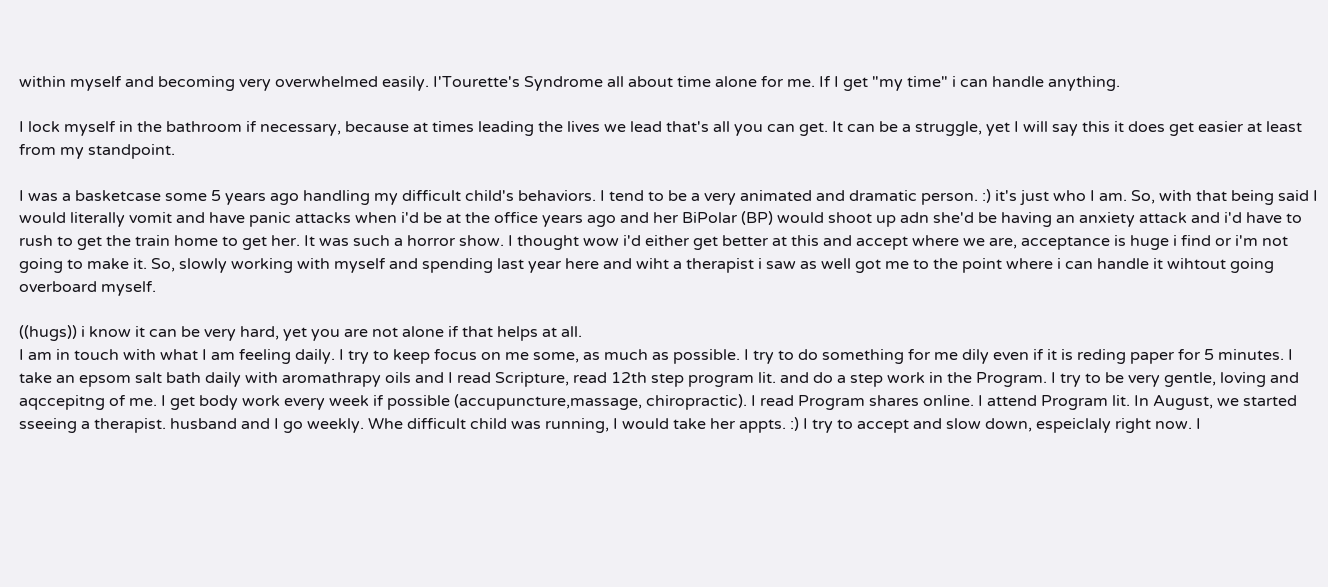within myself and becoming very overwhelmed easily. I'Tourette's Syndrome all about time alone for me. If I get "my time" i can handle anything.

I lock myself in the bathroom if necessary, because at times leading the lives we lead that's all you can get. It can be a struggle, yet I will say this it does get easier at least from my standpoint.

I was a basketcase some 5 years ago handling my difficult child's behaviors. I tend to be a very animated and dramatic person. :) it's just who I am. So, with that being said I would literally vomit and have panic attacks when i'd be at the office years ago and her BiPolar (BP) would shoot up adn she'd be having an anxiety attack and i'd have to rush to get the train home to get her. It was such a horror show. I thought wow i'd either get better at this and accept where we are, acceptance is huge i find or i'm not going to make it. So, slowly working with myself and spending last year here and wiht a therapist i saw as well got me to the point where i can handle it wihtout going overboard myself.

((hugs)) i know it can be very hard, yet you are not alone if that helps at all.
I am in touch with what I am feeling daily. I try to keep focus on me some, as much as possible. I try to do something for me dily even if it is reding paper for 5 minutes. I take an epsom salt bath daily with aromathrapy oils and I read Scripture, read 12th step program lit. and do a step work in the Program. I try to be very gentle, loving and aqccepitng of me. I get body work every week if possible (accupuncture,massage, chiropractic). I read Program shares online. I attend Program lit. In August, we started sseeing a therapist. husband and I go weekly. Whe difficult child was running, I would take her appts. :) I try to accept and slow down, espeiclaly right now. I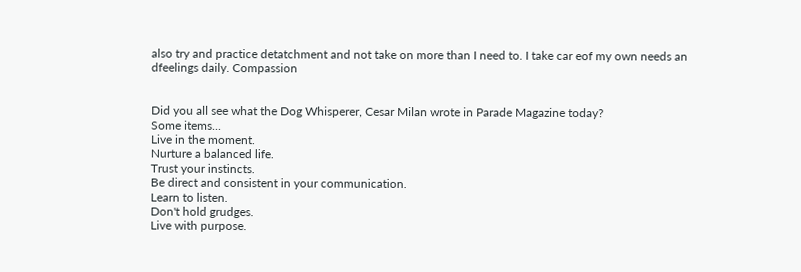also try and practice detatchment and not take on more than I need to. I take car eof my own needs an dfeelings daily. Compassion


Did you all see what the Dog Whisperer, Cesar Milan wrote in Parade Magazine today?
Some items...
Live in the moment.
Nurture a balanced life.
Trust your instincts.
Be direct and consistent in your communication.
Learn to listen.
Don't hold grudges.
Live with purpose.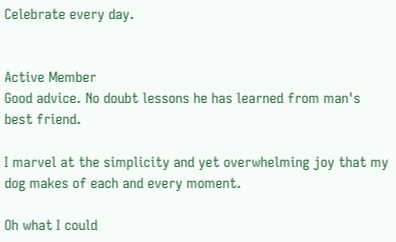Celebrate every day.


Active Member
Good advice. No doubt lessons he has learned from man's best friend.

I marvel at the simplicity and yet overwhelming joy that my dog makes of each and every moment.

Oh what I could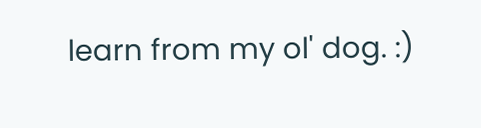learn from my ol' dog. :)